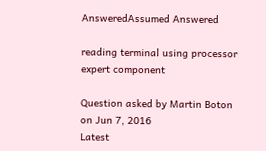AnsweredAssumed Answered

reading terminal using processor expert component

Question asked by Martin Boton on Jun 7, 2016
Latest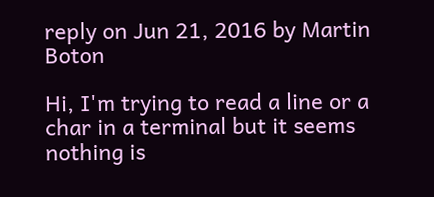reply on Jun 21, 2016 by Martin Boton

Hi, I'm trying to read a line or a char in a terminal but it seems nothing is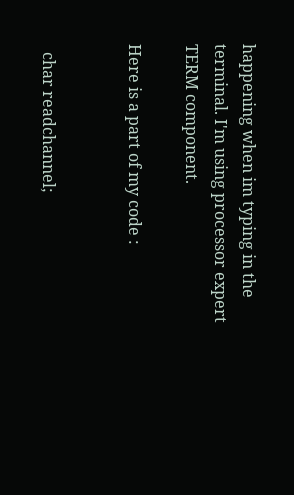happening when im typing in the terminal. I'm using processor expert TERM component.

Here is a part of my code :


  char readchannel;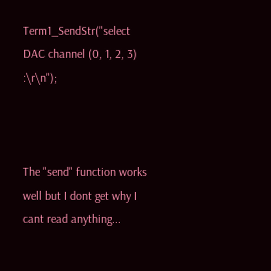Term1_SendStr("select DAC channel (0, 1, 2, 3) :\r\n");



The "send" function works well but I dont get why I cant read anything...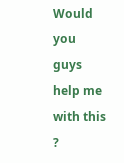Would you guys help me with this ?